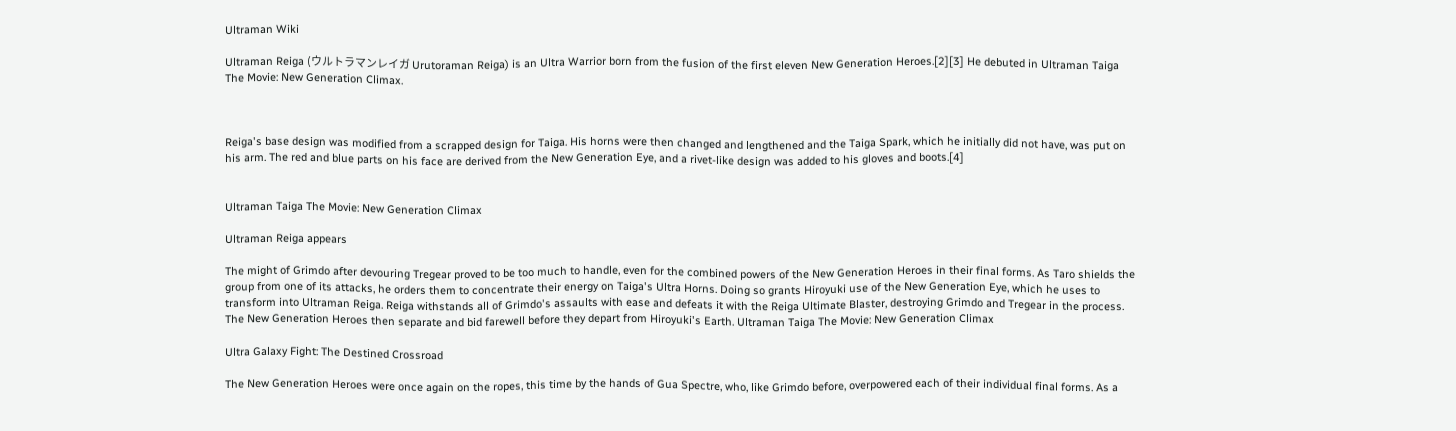Ultraman Wiki

Ultraman Reiga (ウルトラマンレイガ Urutoraman Reiga) is an Ultra Warrior born from the fusion of the first eleven New Generation Heroes.[2][3] He debuted in Ultraman Taiga The Movie: New Generation Climax.



Reiga's base design was modified from a scrapped design for Taiga. His horns were then changed and lengthened and the Taiga Spark, which he initially did not have, was put on his arm. The red and blue parts on his face are derived from the New Generation Eye, and a rivet-like design was added to his gloves and boots.[4]


Ultraman Taiga The Movie: New Generation Climax

Ultraman Reiga appears

The might of Grimdo after devouring Tregear proved to be too much to handle, even for the combined powers of the New Generation Heroes in their final forms. As Taro shields the group from one of its attacks, he orders them to concentrate their energy on Taiga's Ultra Horns. Doing so grants Hiroyuki use of the New Generation Eye, which he uses to transform into Ultraman Reiga. Reiga withstands all of Grimdo's assaults with ease and defeats it with the Reiga Ultimate Blaster, destroying Grimdo and Tregear in the process. The New Generation Heroes then separate and bid farewell before they depart from Hiroyuki's Earth. Ultraman Taiga The Movie: New Generation Climax

Ultra Galaxy Fight: The Destined Crossroad

The New Generation Heroes were once again on the ropes, this time by the hands of Gua Spectre, who, like Grimdo before, overpowered each of their individual final forms. As a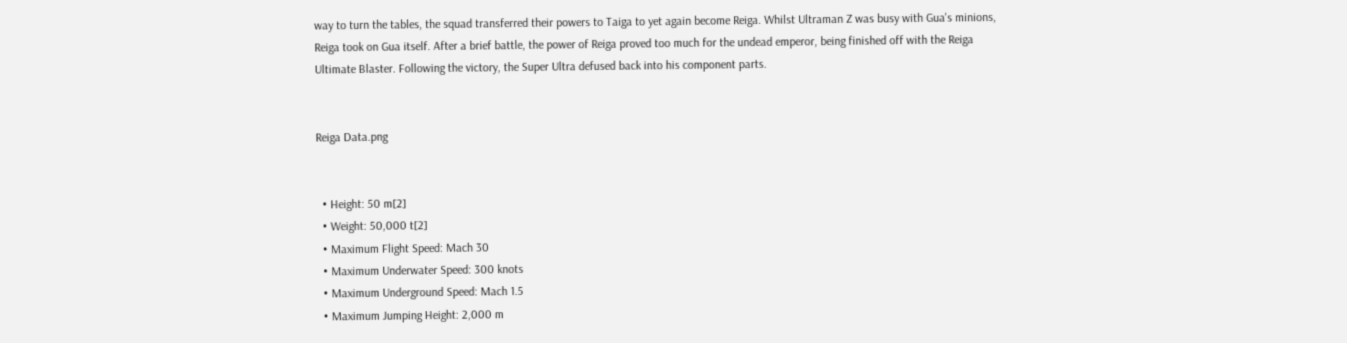way to turn the tables, the squad transferred their powers to Taiga to yet again become Reiga. Whilst Ultraman Z was busy with Gua's minions, Reiga took on Gua itself. After a brief battle, the power of Reiga proved too much for the undead emperor, being finished off with the Reiga Ultimate Blaster. Following the victory, the Super Ultra defused back into his component parts.


Reiga Data.png


  • Height: 50 m[2]
  • Weight: 50,000 t[2]
  • Maximum Flight Speed: Mach 30
  • Maximum Underwater Speed: 300 knots
  • Maximum Underground Speed: Mach 1.5
  • Maximum Jumping Height: 2,000 m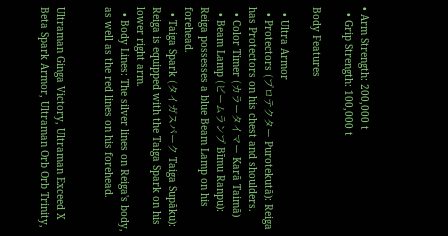• Arm Strength: 200,000 t
  • Grip Strength: 100,000 t

Body Features

  • Ultra Armor
  • Protectors (プロテクター Purotekutā): Reiga has Protectors on his chest and shoulders.
  • Color Timer (カラータイマー Karā Taimā)
  • Beam Lamp (ビームランプ Bīmu Ranpu): Reiga possesses a blue Beam Lamp on his forehead.
  • Taiga Spark (タイガスパーク Taiga Supāku): Reiga is equipped with the Taiga Spark on his lower right arm.
  • Body Lines: The silver lines on Reiga's body, as well as the red lines on his forehead.


Ultraman Ginga Victory, Ultraman Exceed X Beta Spark Armor, Ultraman Orb Orb Trinity,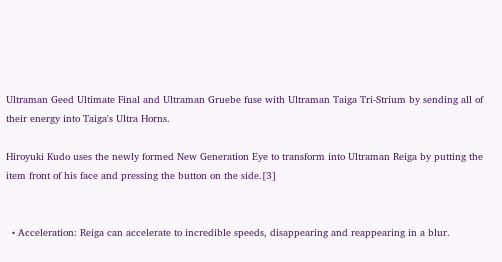Ultraman Geed Ultimate Final and Ultraman Gruebe fuse with Ultraman Taiga Tri-Strium by sending all of their energy into Taiga's Ultra Horns.

Hiroyuki Kudo uses the newly formed New Generation Eye to transform into Ultraman Reiga by putting the item front of his face and pressing the button on the side.[3]


  • Acceleration: Reiga can accelerate to incredible speeds, disappearing and reappearing in a blur.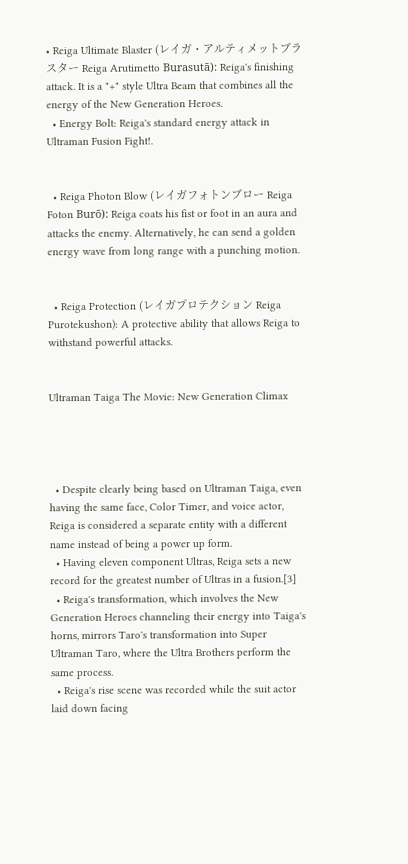• Reiga Ultimate Blaster (レイガ・アルティメットブラスター Reiga Arutimetto Burasutā): Reiga's finishing attack. It is a "+" style Ultra Beam that combines all the energy of the New Generation Heroes.
  • Energy Bolt: Reiga's standard energy attack in Ultraman Fusion Fight!.


  • Reiga Photon Blow (レイガフォトンブロー Reiga Foton Burō): Reiga coats his fist or foot in an aura and attacks the enemy. Alternatively, he can send a golden energy wave from long range with a punching motion.


  • Reiga Protection (レイガプロテクション Reiga Purotekushon): A protective ability that allows Reiga to withstand powerful attacks.


Ultraman Taiga The Movie: New Generation Climax




  • Despite clearly being based on Ultraman Taiga, even having the same face, Color Timer, and voice actor, Reiga is considered a separate entity with a different name instead of being a power up form.
  • Having eleven component Ultras, Reiga sets a new record for the greatest number of Ultras in a fusion.[3]
  • Reiga's transformation, which involves the New Generation Heroes channeling their energy into Taiga's horns, mirrors Taro's transformation into Super Ultraman Taro, where the Ultra Brothers perform the same process.
  • Reiga's rise scene was recorded while the suit actor laid down facing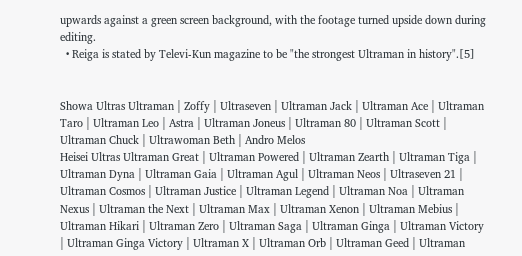upwards against a green screen background, with the footage turned upside down during editing.
  • Reiga is stated by Televi-Kun magazine to be "the strongest Ultraman in history".[5]


Showa Ultras Ultraman | Zoffy | Ultraseven | Ultraman Jack | Ultraman Ace | Ultraman Taro | Ultraman Leo | Astra | Ultraman Joneus | Ultraman 80 | Ultraman Scott | Ultraman Chuck | Ultrawoman Beth | Andro Melos
Heisei Ultras Ultraman Great | Ultraman Powered | Ultraman Zearth | Ultraman Tiga | Ultraman Dyna | Ultraman Gaia | Ultraman Agul | Ultraman Neos | Ultraseven 21 | Ultraman Cosmos | Ultraman Justice | Ultraman Legend | Ultraman Noa | Ultraman Nexus | Ultraman the Next | Ultraman Max | Ultraman Xenon | Ultraman Mebius | Ultraman Hikari | Ultraman Zero | Ultraman Saga | Ultraman Ginga | Ultraman Victory | Ultraman Ginga Victory | Ultraman X | Ultraman Orb | Ultraman Geed | Ultraman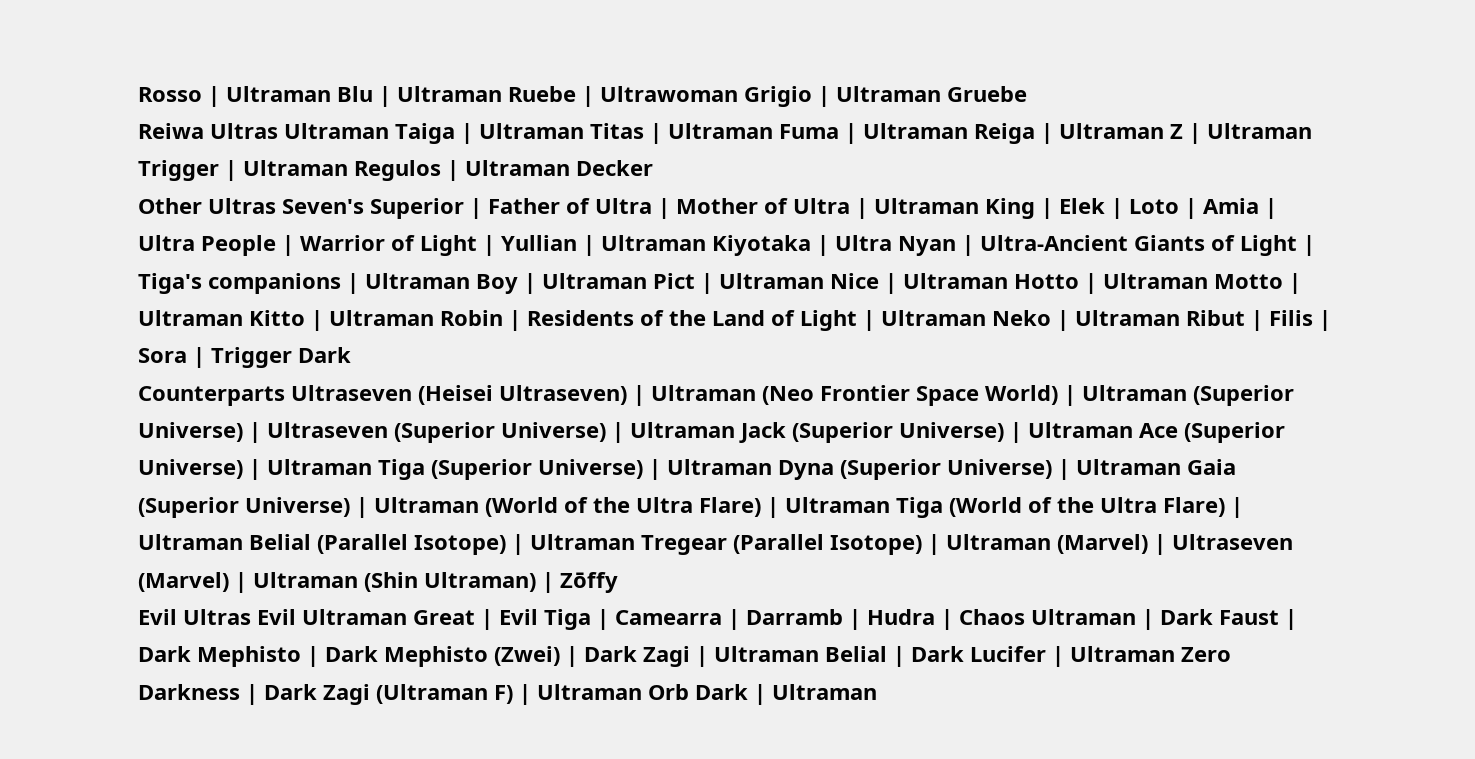Rosso | Ultraman Blu | Ultraman Ruebe | Ultrawoman Grigio | Ultraman Gruebe
Reiwa Ultras Ultraman Taiga | Ultraman Titas | Ultraman Fuma | Ultraman Reiga | Ultraman Z | Ultraman Trigger | Ultraman Regulos | Ultraman Decker
Other Ultras Seven's Superior | Father of Ultra | Mother of Ultra | Ultraman King | Elek | Loto | Amia | Ultra People | Warrior of Light | Yullian | Ultraman Kiyotaka | Ultra Nyan | Ultra-Ancient Giants of Light | Tiga's companions | Ultraman Boy | Ultraman Pict | Ultraman Nice | Ultraman Hotto | Ultraman Motto | Ultraman Kitto | Ultraman Robin | Residents of the Land of Light | Ultraman Neko | Ultraman Ribut | Filis | Sora | Trigger Dark
Counterparts Ultraseven (Heisei Ultraseven) | Ultraman (Neo Frontier Space World) | Ultraman (Superior Universe) | Ultraseven (Superior Universe) | Ultraman Jack (Superior Universe) | Ultraman Ace (Superior Universe) | Ultraman Tiga (Superior Universe) | Ultraman Dyna (Superior Universe) | Ultraman Gaia (Superior Universe) | Ultraman (World of the Ultra Flare) | Ultraman Tiga (World of the Ultra Flare) | Ultraman Belial (Parallel Isotope) | Ultraman Tregear (Parallel Isotope) | Ultraman (Marvel) | Ultraseven (Marvel) | Ultraman (Shin Ultraman) | Zōffy
Evil Ultras Evil Ultraman Great | Evil Tiga | Camearra | Darramb | Hudra | Chaos Ultraman | Dark Faust | Dark Mephisto | Dark Mephisto (Zwei) | Dark Zagi | Ultraman Belial | Dark Lucifer | Ultraman Zero Darkness | Dark Zagi (Ultraman F) | Ultraman Orb Dark | Ultraman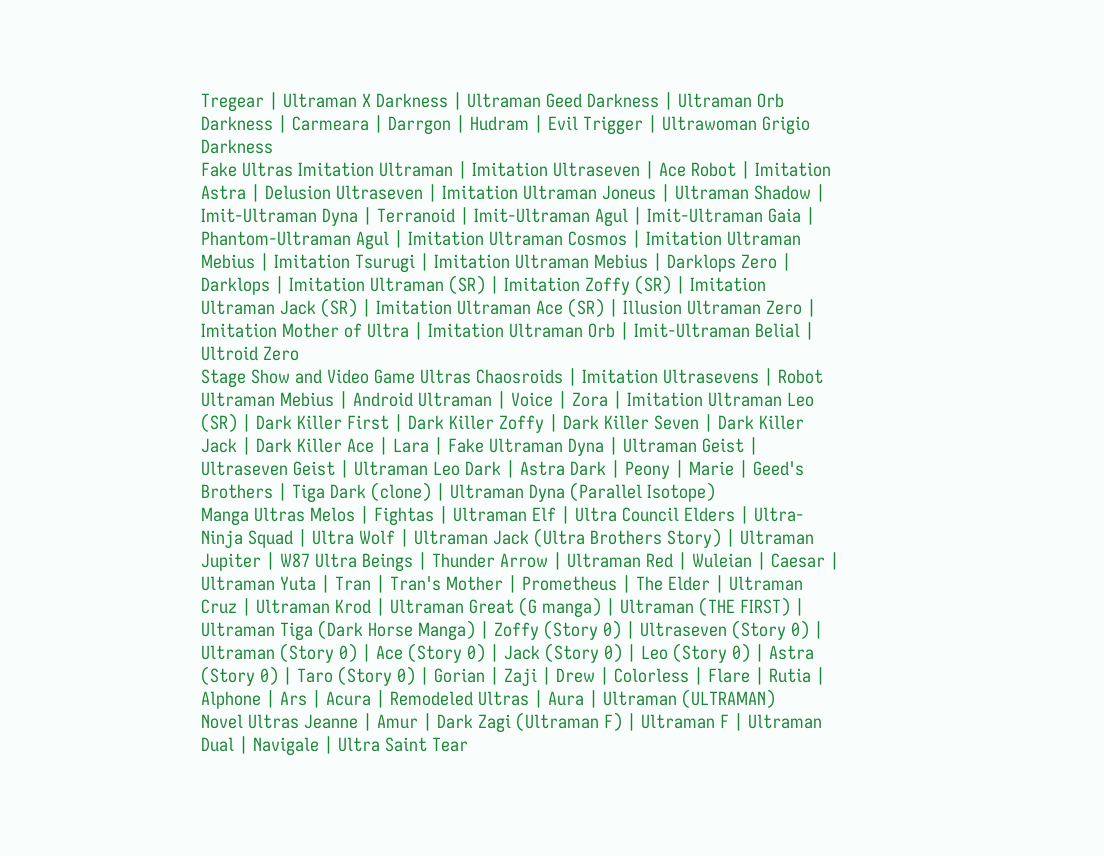Tregear | Ultraman X Darkness | Ultraman Geed Darkness | Ultraman Orb Darkness | Carmeara | Darrgon | Hudram | Evil Trigger | Ultrawoman Grigio Darkness
Fake Ultras Imitation Ultraman | Imitation Ultraseven | Ace Robot | Imitation Astra | Delusion Ultraseven | Imitation Ultraman Joneus | Ultraman Shadow | Imit-Ultraman Dyna | Terranoid | Imit-Ultraman Agul | Imit-Ultraman Gaia | Phantom-Ultraman Agul | Imitation Ultraman Cosmos | Imitation Ultraman Mebius | Imitation Tsurugi | Imitation Ultraman Mebius | Darklops Zero | Darklops | Imitation Ultraman (SR) | Imitation Zoffy (SR) | Imitation Ultraman Jack (SR) | Imitation Ultraman Ace (SR) | Illusion Ultraman Zero | Imitation Mother of Ultra | Imitation Ultraman Orb | Imit-Ultraman Belial | Ultroid Zero
Stage Show and Video Game Ultras Chaosroids | Imitation Ultrasevens | Robot Ultraman Mebius | Android Ultraman | Voice | Zora | Imitation Ultraman Leo (SR) | Dark Killer First | Dark Killer Zoffy | Dark Killer Seven | Dark Killer Jack | Dark Killer Ace | Lara | Fake Ultraman Dyna | Ultraman Geist | Ultraseven Geist | Ultraman Leo Dark | Astra Dark | Peony | Marie | Geed's Brothers | Tiga Dark (clone) | Ultraman Dyna (Parallel Isotope)
Manga Ultras Melos | Fightas | Ultraman Elf | Ultra Council Elders | Ultra-Ninja Squad | Ultra Wolf | Ultraman Jack (Ultra Brothers Story) | Ultraman Jupiter | W87 Ultra Beings | Thunder Arrow | Ultraman Red | Wuleian | Caesar | Ultraman Yuta | Tran | Tran's Mother | Prometheus | The Elder | Ultraman Cruz | Ultraman Krod | Ultraman Great (G manga) | Ultraman (THE FIRST) | Ultraman Tiga (Dark Horse Manga) | Zoffy (Story 0) | Ultraseven (Story 0) | Ultraman (Story 0) | Ace (Story 0) | Jack (Story 0) | Leo (Story 0) | Astra (Story 0) | Taro (Story 0) | Gorian | Zaji | Drew | Colorless | Flare | Rutia | Alphone | Ars | Acura | Remodeled Ultras | Aura | Ultraman (ULTRAMAN)
Novel Ultras Jeanne | Amur | Dark Zagi (Ultraman F) | Ultraman F | Ultraman Dual | Navigale | Ultra Saint Tear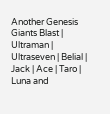Another Genesis Giants Blast | Ultraman | Ultraseven | Belial | Jack | Ace | Taro | Luna and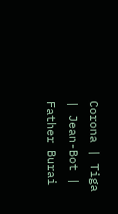Corona | Tiga | Jean-Bot | Father Burai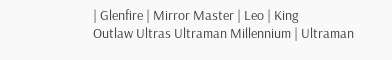| Glenfire | Mirror Master | Leo | King
Outlaw Ultras Ultraman Millennium | Ultraman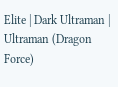Elite | Dark Ultraman | Ultraman (Dragon Force)